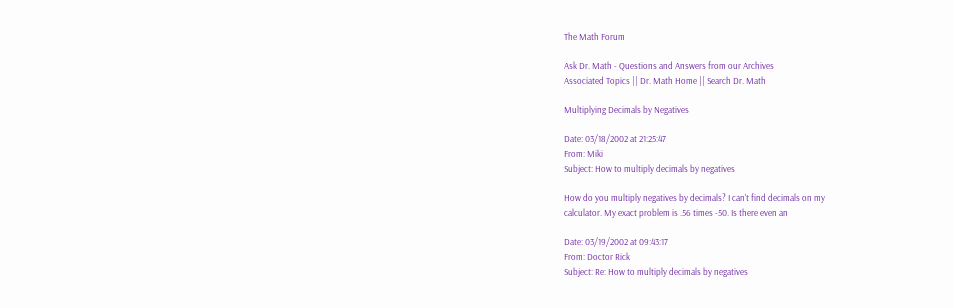The Math Forum

Ask Dr. Math - Questions and Answers from our Archives
Associated Topics || Dr. Math Home || Search Dr. Math

Multiplying Decimals by Negatives

Date: 03/18/2002 at 21:25:47
From: Miki
Subject: How to multiply decimals by negatives

How do you multiply negatives by decimals? I can't find decimals on my
calculator. My exact problem is .56 times -50. Is there even an

Date: 03/19/2002 at 09:43:17
From: Doctor Rick
Subject: Re: How to multiply decimals by negatives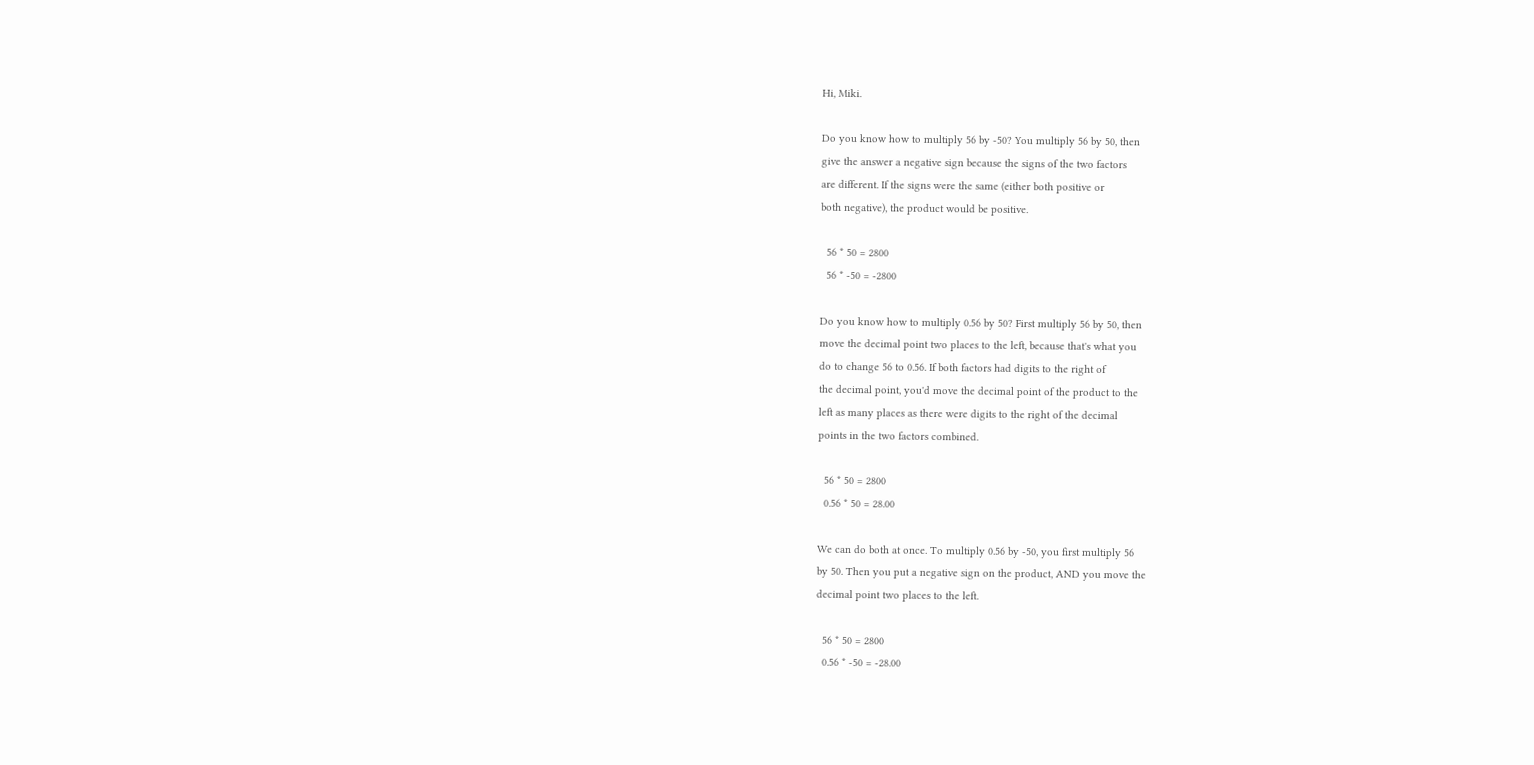Hi, Miki.

Do you know how to multiply 56 by -50? You multiply 56 by 50, then
give the answer a negative sign because the signs of the two factors
are different. If the signs were the same (either both positive or
both negative), the product would be positive.

  56 * 50 = 2800
  56 * -50 = -2800

Do you know how to multiply 0.56 by 50? First multiply 56 by 50, then
move the decimal point two places to the left, because that's what you
do to change 56 to 0.56. If both factors had digits to the right of
the decimal point, you'd move the decimal point of the product to the
left as many places as there were digits to the right of the decimal
points in the two factors combined.

  56 * 50 = 2800
  0.56 * 50 = 28.00

We can do both at once. To multiply 0.56 by -50, you first multiply 56
by 50. Then you put a negative sign on the product, AND you move the
decimal point two places to the left.

  56 * 50 = 2800
  0.56 * -50 = -28.00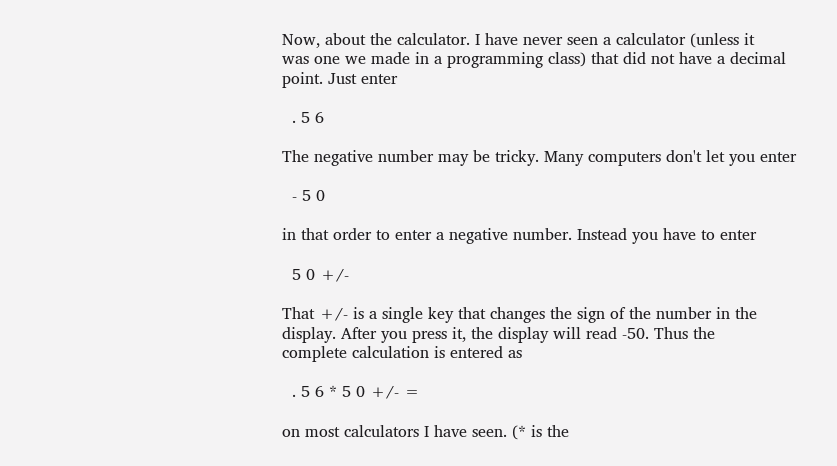Now, about the calculator. I have never seen a calculator (unless it
was one we made in a programming class) that did not have a decimal
point. Just enter

  . 5 6

The negative number may be tricky. Many computers don't let you enter

  - 5 0

in that order to enter a negative number. Instead you have to enter

  5 0 +/-

That +/- is a single key that changes the sign of the number in the
display. After you press it, the display will read -50. Thus the
complete calculation is entered as

  . 5 6 * 5 0 +/- =

on most calculators I have seen. (* is the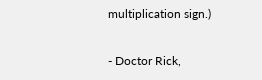multiplication sign.)

- Doctor Rick,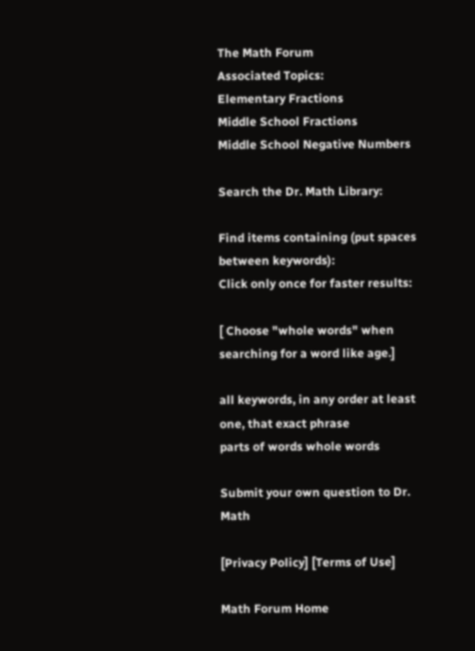The Math Forum
Associated Topics:
Elementary Fractions
Middle School Fractions
Middle School Negative Numbers

Search the Dr. Math Library:

Find items containing (put spaces between keywords):
Click only once for faster results:

[ Choose "whole words" when searching for a word like age.]

all keywords, in any order at least one, that exact phrase
parts of words whole words

Submit your own question to Dr. Math

[Privacy Policy] [Terms of Use]

Math Forum Home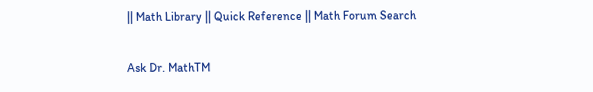|| Math Library || Quick Reference || Math Forum Search

Ask Dr. MathTM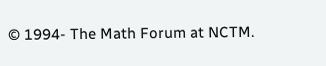© 1994- The Math Forum at NCTM.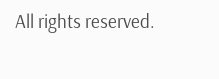All rights reserved.